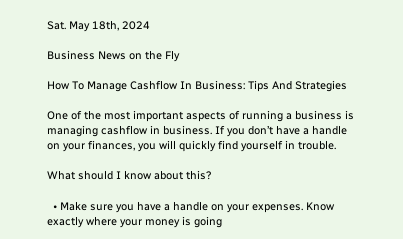Sat. May 18th, 2024

Business News on the Fly

How To Manage Cashflow In Business: Tips And Strategies

One of the most important aspects of running a business is managing cashflow in business. If you don’t have a handle on your finances, you will quickly find yourself in trouble.

What should I know about this?

  • Make sure you have a handle on your expenses. Know exactly where your money is going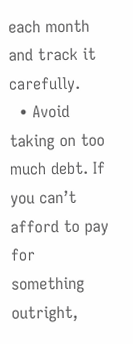each month and track it carefully.
  • Avoid taking on too much debt. If you can’t afford to pay for something outright,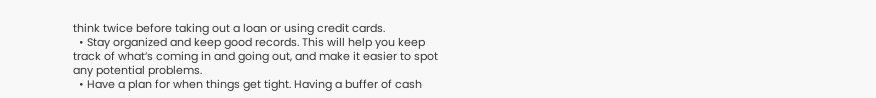think twice before taking out a loan or using credit cards.
  • Stay organized and keep good records. This will help you keep track of what’s coming in and going out, and make it easier to spot any potential problems.
  • Have a plan for when things get tight. Having a buffer of cash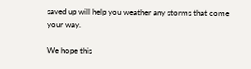saved up will help you weather any storms that come your way.

We hope this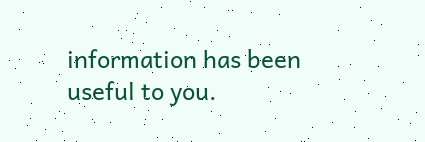information has been useful to you.